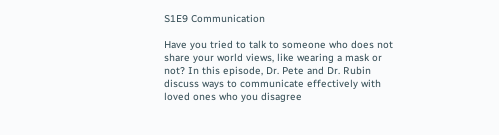S1E9 Communication

Have you tried to talk to someone who does not share your world views, like wearing a mask or not? In this episode, Dr. Pete and Dr. Rubin discuss ways to communicate effectively with loved ones who you disagree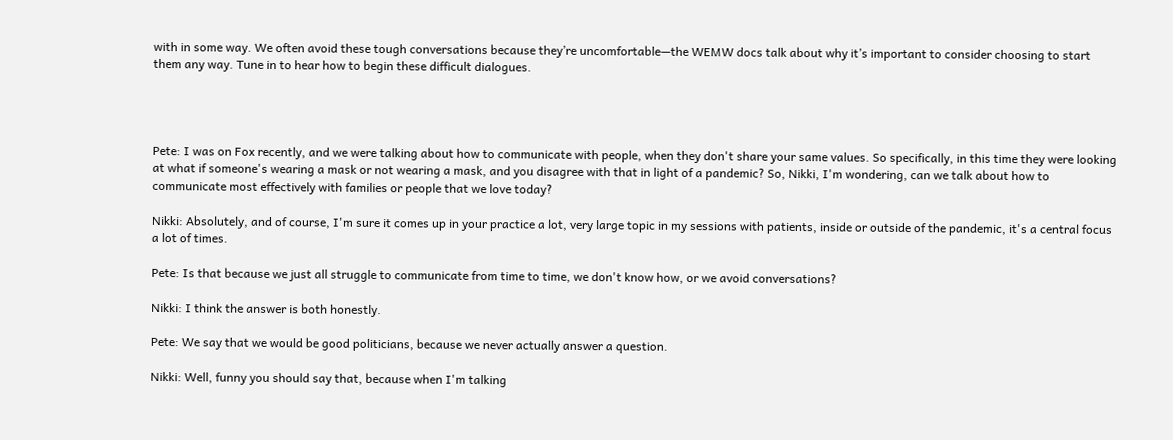with in some way. We often avoid these tough conversations because they’re uncomfortable—the WEMW docs talk about why it’s important to consider choosing to start them any way. Tune in to hear how to begin these difficult dialogues.




Pete: I was on Fox recently, and we were talking about how to communicate with people, when they don't share your same values. So specifically, in this time they were looking at what if someone's wearing a mask or not wearing a mask, and you disagree with that in light of a pandemic? So, Nikki, I'm wondering, can we talk about how to communicate most effectively with families or people that we love today?

Nikki: Absolutely, and of course, I'm sure it comes up in your practice a lot, very large topic in my sessions with patients, inside or outside of the pandemic, it's a central focus a lot of times.

Pete: Is that because we just all struggle to communicate from time to time, we don't know how, or we avoid conversations?

Nikki: I think the answer is both honestly.

Pete: We say that we would be good politicians, because we never actually answer a question.

Nikki: Well, funny you should say that, because when I'm talking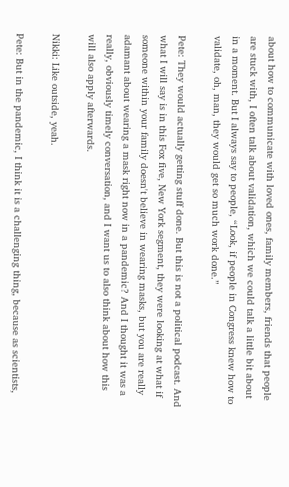about how to communicate with loved ones, family members, friends that people are stuck with, I often talk about validation, which we could talk a little bit about in a moment. But I always say to people, “Look, if people in Congress knew how to validate, oh, man, they would get so much work done.”

Pete: They would actually getting stuff done. But this is not a political podcast. And what I will say is in this Fox five, New York segment, they were looking at what if someone within your family doesn't believe in wearing masks, but you are really adamant about wearing a mask right now in a pandemic? And I thought it was a really, obviously timely conversation, and I want us to also think about how this will also apply afterwards.

Nikki: Like outside, yeah.

Pete: But in the pandemic, I think it is a challenging thing, because as scientists,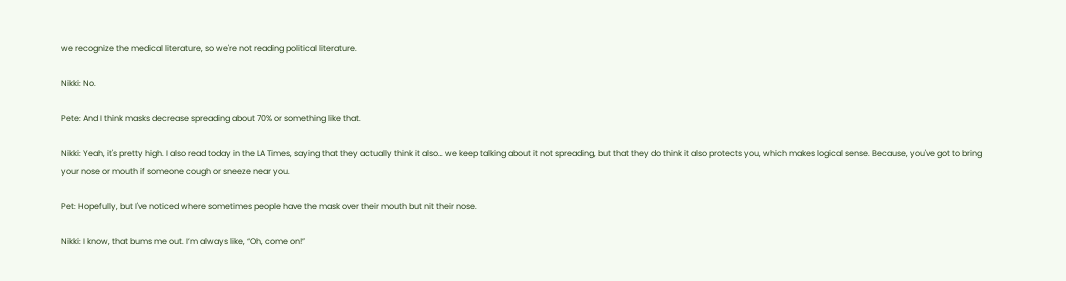we recognize the medical literature, so we're not reading political literature.

Nikki: No.

Pete: And I think masks decrease spreading about 70% or something like that.

Nikki: Yeah, it's pretty high. I also read today in the LA Times, saying that they actually think it also… we keep talking about it not spreading, but that they do think it also protects you, which makes logical sense. Because, you've got to bring your nose or mouth if someone cough or sneeze near you.

Pet: Hopefully, but I've noticed where sometimes people have the mask over their mouth but nit their nose.

Nikki: I know, that bums me out. I’m always like, “Oh, come on!”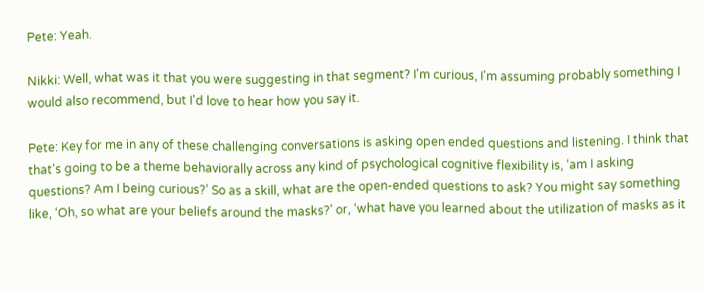Pete: Yeah.

Nikki: Well, what was it that you were suggesting in that segment? I'm curious, I'm assuming probably something I would also recommend, but I'd love to hear how you say it.

Pete: Key for me in any of these challenging conversations is asking open ended questions and listening. I think that that's going to be a theme behaviorally across any kind of psychological cognitive flexibility is, ‘am I asking questions? Am I being curious?’ So as a skill, what are the open-ended questions to ask? You might say something like, ‘Oh, so what are your beliefs around the masks?’ or, ‘what have you learned about the utilization of masks as it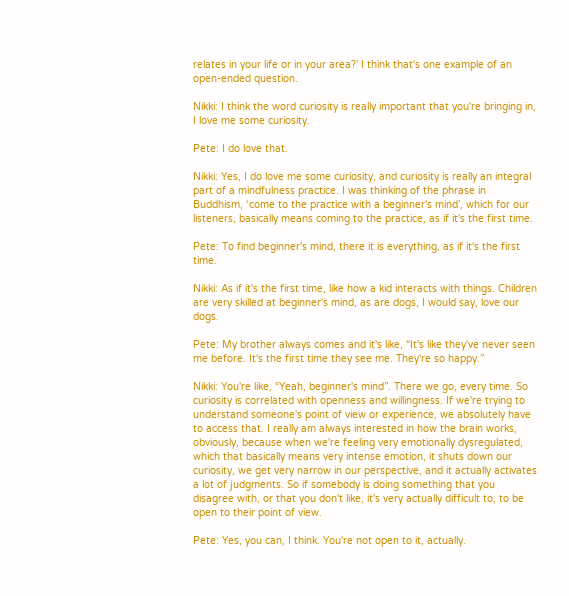relates in your life or in your area?’ I think that's one example of an open-ended question.

Nikki: I think the word curiosity is really important that you're bringing in, I love me some curiosity.

Pete: I do love that.

Nikki: Yes, I do love me some curiosity, and curiosity is really an integral part of a mindfulness practice. I was thinking of the phrase in Buddhism, ‘come to the practice with a beginner's mind’, which for our listeners, basically means coming to the practice, as if it's the first time.

Pete: To find beginner's mind, there it is everything, as if it's the first time.

Nikki: As if it's the first time, like how a kid interacts with things. Children are very skilled at beginner's mind, as are dogs, I would say, love our dogs.

Pete: My brother always comes and it's like, “It's like they've never seen me before. It's the first time they see me. They're so happy.”

Nikki: You're like, “Yeah, beginner's mind”. There we go, every time. So curiosity is correlated with openness and willingness. If we're trying to understand someone's point of view or experience, we absolutely have to access that. I really am always interested in how the brain works, obviously, because when we're feeling very emotionally dysregulated, which that basically means very intense emotion, it shuts down our curiosity, we get very narrow in our perspective, and it actually activates a lot of judgments. So if somebody is doing something that you disagree with, or that you don't like, it's very actually difficult to, to be open to their point of view.

Pete: Yes, you can, I think. You're not open to it, actually.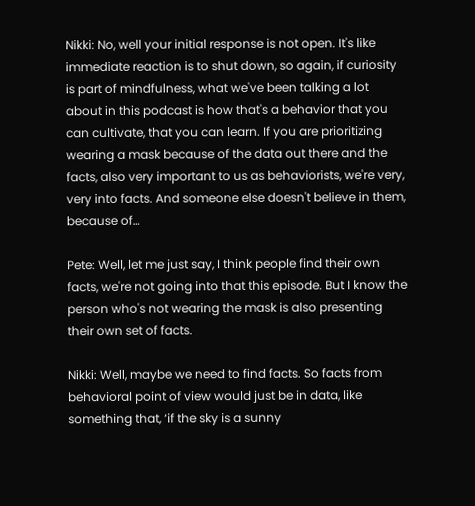Nikki: No, well your initial response is not open. It's like immediate reaction is to shut down, so again, if curiosity is part of mindfulness, what we've been talking a lot about in this podcast is how that's a behavior that you can cultivate, that you can learn. If you are prioritizing wearing a mask because of the data out there and the facts, also very important to us as behaviorists, we're very, very into facts. And someone else doesn't believe in them, because of…

Pete: Well, let me just say, I think people find their own facts, we're not going into that this episode. But I know the person who's not wearing the mask is also presenting their own set of facts.

Nikki: Well, maybe we need to find facts. So facts from behavioral point of view would just be in data, like something that, ‘if the sky is a sunny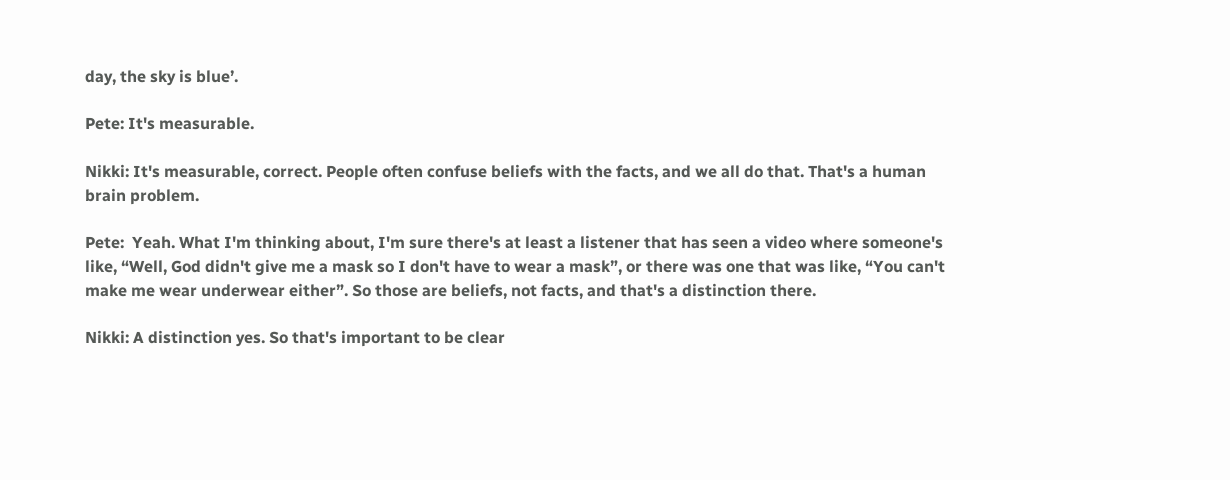day, the sky is blue’.

Pete: It's measurable.

Nikki: It's measurable, correct. People often confuse beliefs with the facts, and we all do that. That's a human brain problem.

Pete:  Yeah. What I'm thinking about, I'm sure there's at least a listener that has seen a video where someone's like, “Well, God didn't give me a mask so I don't have to wear a mask”, or there was one that was like, “You can't make me wear underwear either”. So those are beliefs, not facts, and that's a distinction there.

Nikki: A distinction yes. So that's important to be clear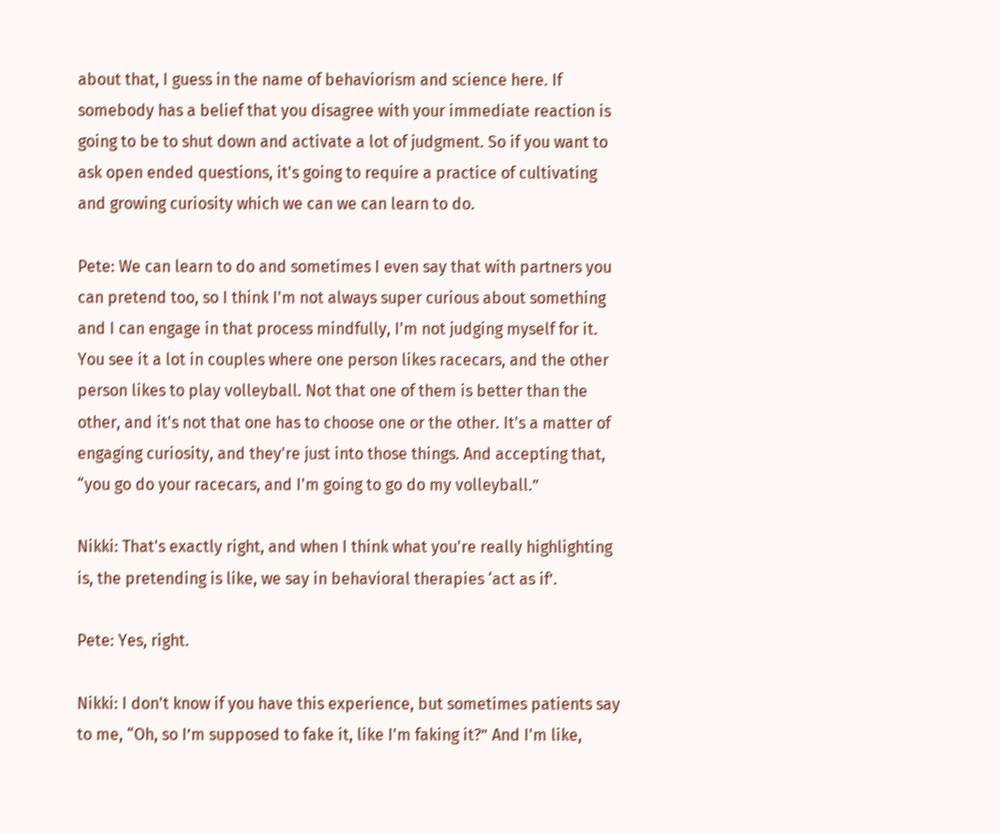about that, I guess in the name of behaviorism and science here. If somebody has a belief that you disagree with your immediate reaction is going to be to shut down and activate a lot of judgment. So if you want to ask open ended questions, it's going to require a practice of cultivating and growing curiosity which we can we can learn to do.

Pete: We can learn to do and sometimes I even say that with partners you can pretend too, so I think I'm not always super curious about something and I can engage in that process mindfully, I'm not judging myself for it. You see it a lot in couples where one person likes racecars, and the other person likes to play volleyball. Not that one of them is better than the other, and it's not that one has to choose one or the other. It's a matter of engaging curiosity, and they're just into those things. And accepting that, “you go do your racecars, and I'm going to go do my volleyball.”

Nikki: That's exactly right, and when I think what you're really highlighting is, the pretending is like, we say in behavioral therapies ‘act as if’.

Pete: Yes, right.

Nikki: I don't know if you have this experience, but sometimes patients say to me, “Oh, so I’m supposed to fake it, like I'm faking it?” And I'm like,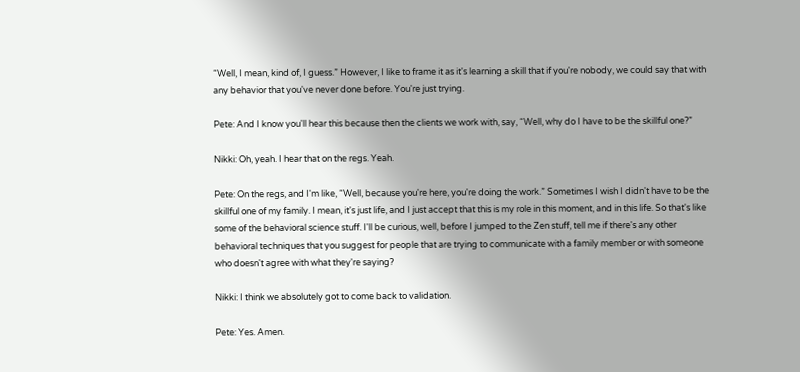“Well, I mean, kind of, I guess.” However, I like to frame it as it's learning a skill that if you're nobody, we could say that with any behavior that you've never done before. You're just trying.

Pete: And I know you'll hear this because then the clients we work with, say, “Well, why do I have to be the skillful one?”

Nikki: Oh, yeah. I hear that on the regs. Yeah.

Pete: On the regs, and I'm like, “Well, because you're here, you're doing the work.” Sometimes I wish I didn't have to be the skillful one of my family. I mean, it's just life, and I just accept that this is my role in this moment, and in this life. So that's like some of the behavioral science stuff. I'll be curious, well, before I jumped to the Zen stuff, tell me if there's any other behavioral techniques that you suggest for people that are trying to communicate with a family member or with someone who doesn't agree with what they're saying?

Nikki: I think we absolutely got to come back to validation.

Pete: Yes. Amen.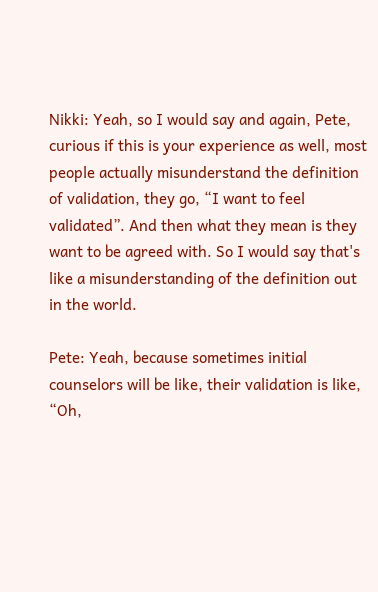Nikki: Yeah, so I would say and again, Pete, curious if this is your experience as well, most people actually misunderstand the definition of validation, they go, “I want to feel validated”. And then what they mean is they want to be agreed with. So I would say that's like a misunderstanding of the definition out in the world.

Pete: Yeah, because sometimes initial counselors will be like, their validation is like, “Oh,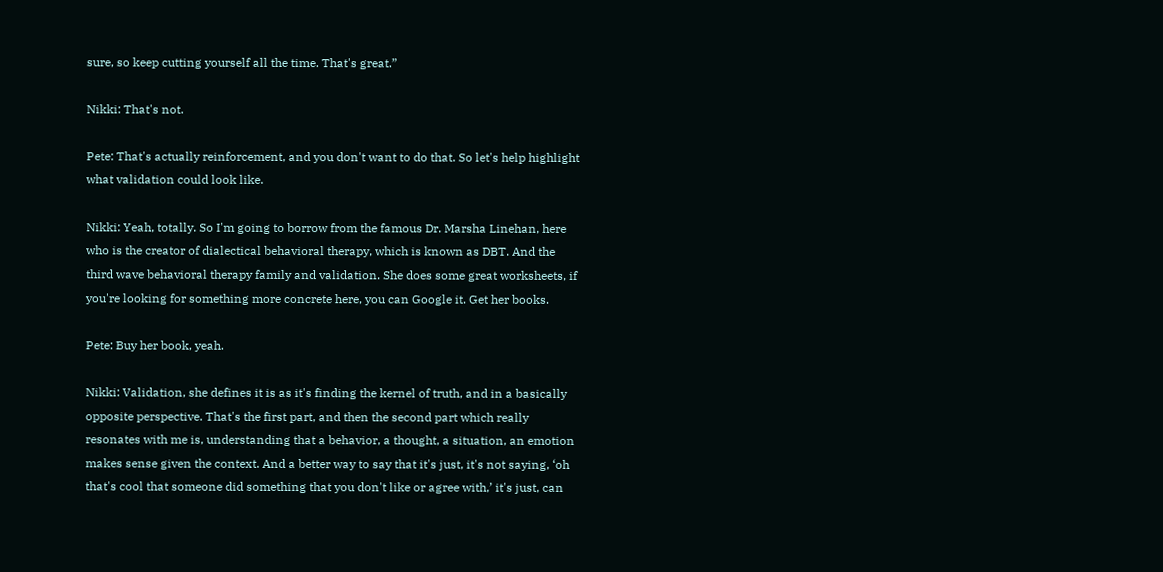sure, so keep cutting yourself all the time. That's great.”

Nikki: That's not.

Pete: That's actually reinforcement, and you don't want to do that. So let's help highlight what validation could look like.

Nikki: Yeah, totally. So I'm going to borrow from the famous Dr. Marsha Linehan, here who is the creator of dialectical behavioral therapy, which is known as DBT. And the third wave behavioral therapy family and validation. She does some great worksheets, if you're looking for something more concrete here, you can Google it. Get her books.

Pete: Buy her book, yeah.

Nikki: Validation, she defines it is as it's finding the kernel of truth, and in a basically opposite perspective. That's the first part, and then the second part which really resonates with me is, understanding that a behavior, a thought, a situation, an emotion makes sense given the context. And a better way to say that it's just, it's not saying, ‘oh that's cool that someone did something that you don't like or agree with,’ it's just, can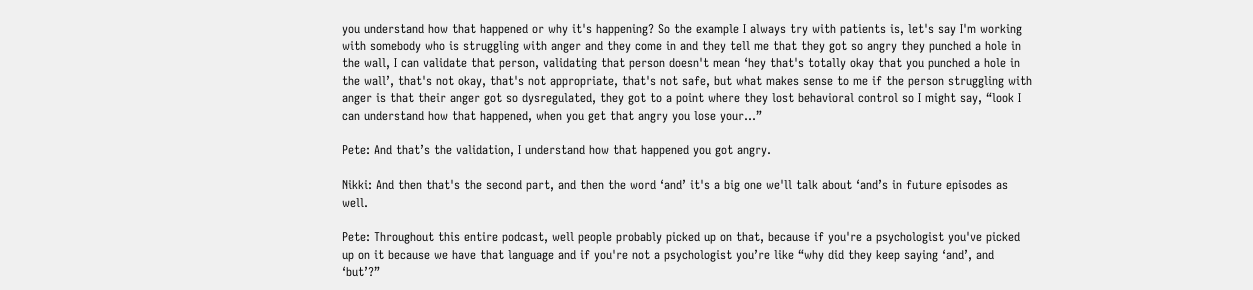you understand how that happened or why it's happening? So the example I always try with patients is, let's say I'm working with somebody who is struggling with anger and they come in and they tell me that they got so angry they punched a hole in the wall, I can validate that person, validating that person doesn't mean ‘hey that's totally okay that you punched a hole in the wall’, that's not okay, that's not appropriate, that's not safe, but what makes sense to me if the person struggling with anger is that their anger got so dysregulated, they got to a point where they lost behavioral control so I might say, “look I can understand how that happened, when you get that angry you lose your…”

Pete: And that’s the validation, I understand how that happened you got angry.

Nikki: And then that's the second part, and then the word ‘and’ it's a big one we'll talk about ‘and’s in future episodes as well.

Pete: Throughout this entire podcast, well people probably picked up on that, because if you're a psychologist you've picked up on it because we have that language and if you're not a psychologist you’re like “why did they keep saying ‘and’, and ‘but’?”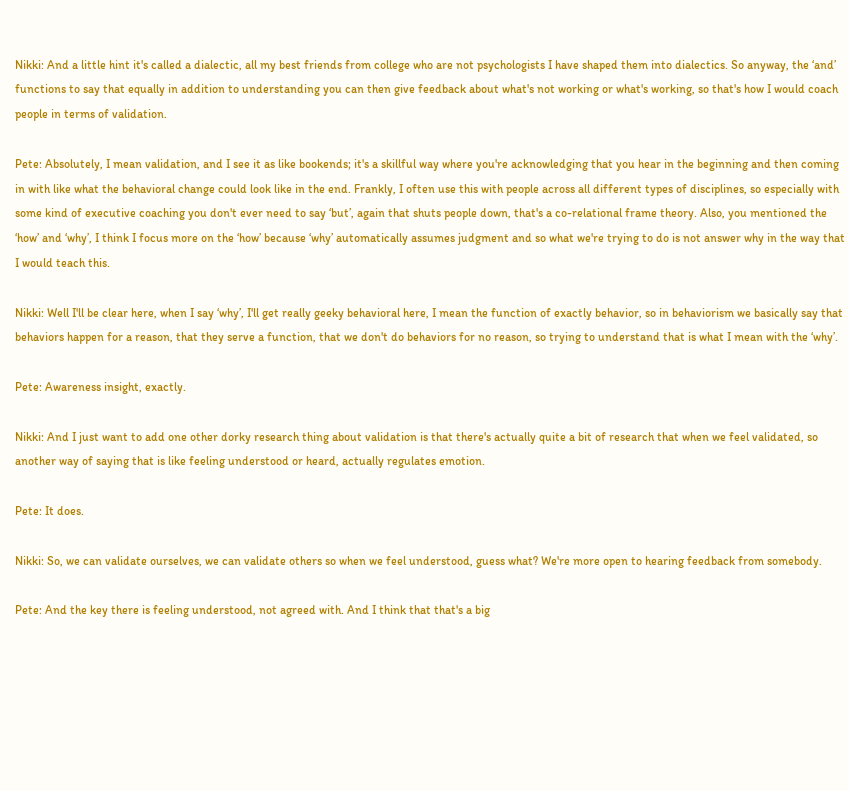Nikki: And a little hint it's called a dialectic, all my best friends from college who are not psychologists I have shaped them into dialectics. So anyway, the ‘and’ functions to say that equally in addition to understanding you can then give feedback about what's not working or what's working, so that's how I would coach people in terms of validation.

Pete: Absolutely, I mean validation, and I see it as like bookends; it's a skillful way where you're acknowledging that you hear in the beginning and then coming in with like what the behavioral change could look like in the end. Frankly, I often use this with people across all different types of disciplines, so especially with some kind of executive coaching you don't ever need to say ‘but’, again that shuts people down, that's a co-relational frame theory. Also, you mentioned the ‘how’ and ‘why’, I think I focus more on the ‘how’ because ‘why’ automatically assumes judgment and so what we're trying to do is not answer why in the way that I would teach this.

Nikki: Well I'll be clear here, when I say ‘why’, I'll get really geeky behavioral here, I mean the function of exactly behavior, so in behaviorism we basically say that behaviors happen for a reason, that they serve a function, that we don't do behaviors for no reason, so trying to understand that is what I mean with the ‘why’.

Pete: Awareness insight, exactly.

Nikki: And I just want to add one other dorky research thing about validation is that there's actually quite a bit of research that when we feel validated, so another way of saying that is like feeling understood or heard, actually regulates emotion.

Pete: It does.

Nikki: So, we can validate ourselves, we can validate others so when we feel understood, guess what? We're more open to hearing feedback from somebody.

Pete: And the key there is feeling understood, not agreed with. And I think that that's a big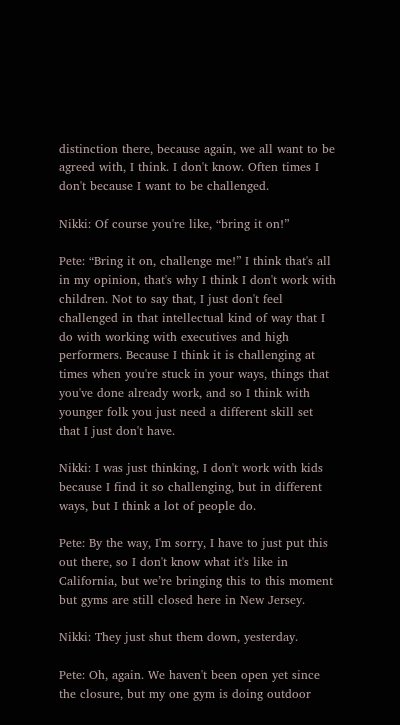distinction there, because again, we all want to be agreed with, I think. I don't know. Often times I don't because I want to be challenged.

Nikki: Of course you're like, “bring it on!”

Pete: “Bring it on, challenge me!” I think that's all in my opinion, that's why I think I don't work with children. Not to say that, I just don't feel challenged in that intellectual kind of way that I do with working with executives and high performers. Because I think it is challenging at times when you're stuck in your ways, things that you've done already work, and so I think with younger folk you just need a different skill set that I just don't have.

Nikki: I was just thinking, I don't work with kids because I find it so challenging, but in different ways, but I think a lot of people do.

Pete: By the way, I'm sorry, I have to just put this out there, so I don't know what it's like in California, but we’re bringing this to this moment but gyms are still closed here in New Jersey.

Nikki: They just shut them down, yesterday.

Pete: Oh, again. We haven't been open yet since the closure, but my one gym is doing outdoor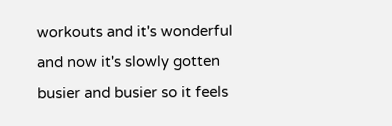workouts and it's wonderful and now it's slowly gotten busier and busier so it feels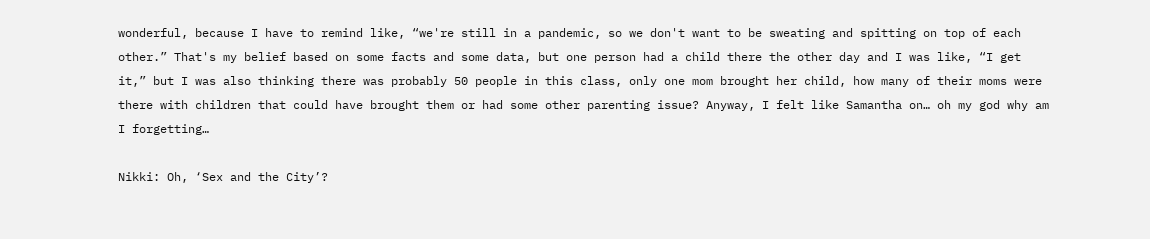wonderful, because I have to remind like, “we're still in a pandemic, so we don't want to be sweating and spitting on top of each other.” That's my belief based on some facts and some data, but one person had a child there the other day and I was like, “I get it,” but I was also thinking there was probably 50 people in this class, only one mom brought her child, how many of their moms were there with children that could have brought them or had some other parenting issue? Anyway, I felt like Samantha on… oh my god why am I forgetting…

Nikki: Oh, ‘Sex and the City’?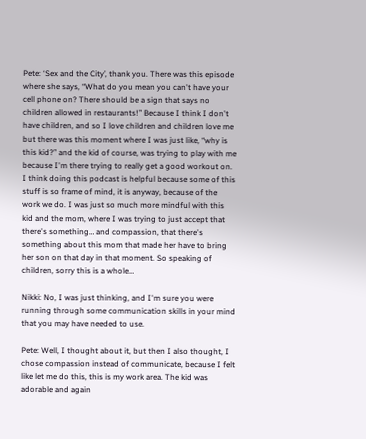Pete: ‘Sex and the City’, thank you. There was this episode where she says, “What do you mean you can't have your cell phone on? There should be a sign that says no children allowed in restaurants!” Because I think I don't have children, and so I love children and children love me but there was this moment where I was just like, “why is this kid?” and the kid of course, was trying to play with me because I'm there trying to really get a good workout on. I think doing this podcast is helpful because some of this stuff is so frame of mind, it is anyway, because of the work we do. I was just so much more mindful with this kid and the mom, where I was trying to just accept that there's something… and compassion, that there's something about this mom that made her have to bring her son on that day in that moment. So speaking of children, sorry this is a whole…

Nikki: No, I was just thinking, and I'm sure you were running through some communication skills in your mind that you may have needed to use.

Pete: Well, I thought about it, but then I also thought, I chose compassion instead of communicate, because I felt like let me do this, this is my work area. The kid was adorable and again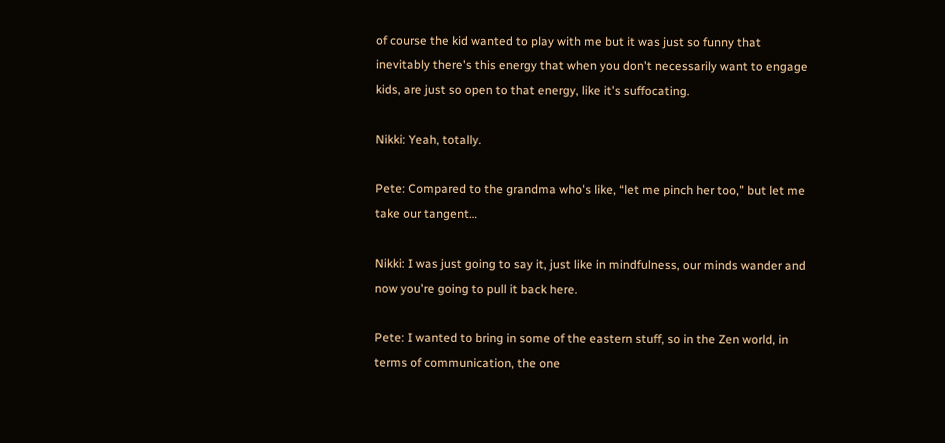of course the kid wanted to play with me but it was just so funny that inevitably there's this energy that when you don't necessarily want to engage kids, are just so open to that energy, like it's suffocating.

Nikki: Yeah, totally.

Pete: Compared to the grandma who's like, “let me pinch her too,” but let me take our tangent…

Nikki: I was just going to say it, just like in mindfulness, our minds wander and now you're going to pull it back here.

Pete: I wanted to bring in some of the eastern stuff, so in the Zen world, in terms of communication, the one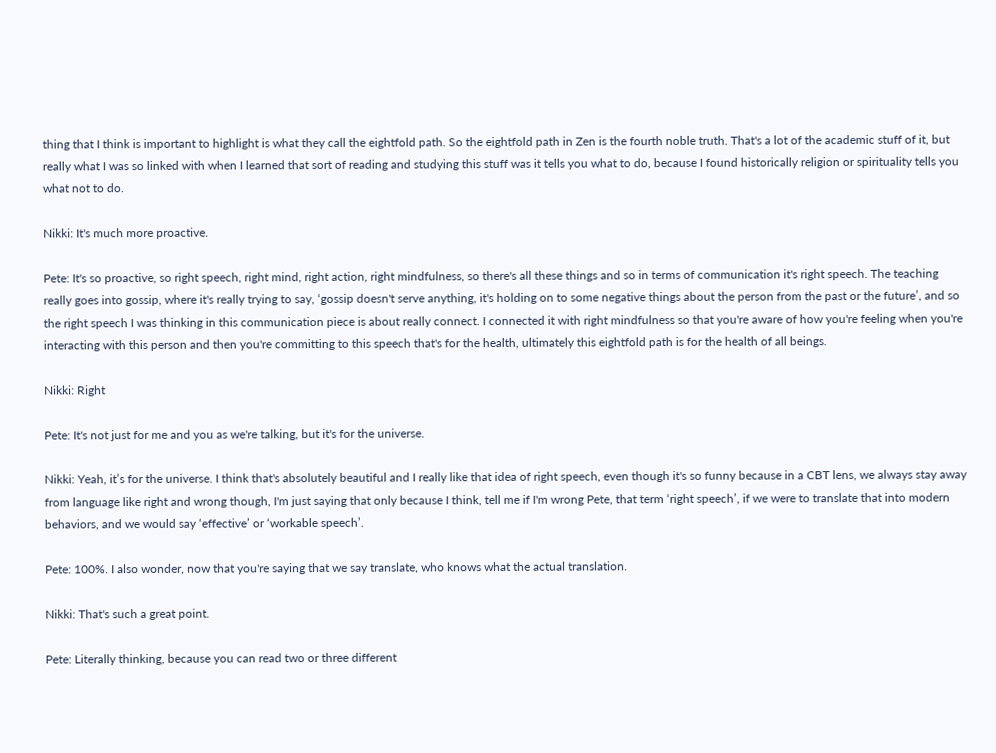thing that I think is important to highlight is what they call the eightfold path. So the eightfold path in Zen is the fourth noble truth. That's a lot of the academic stuff of it, but really what I was so linked with when I learned that sort of reading and studying this stuff was it tells you what to do, because I found historically religion or spirituality tells you what not to do.

Nikki: It's much more proactive.

Pete: It's so proactive, so right speech, right mind, right action, right mindfulness, so there's all these things and so in terms of communication it's right speech. The teaching really goes into gossip, where it's really trying to say, ‘gossip doesn't serve anything, it's holding on to some negative things about the person from the past or the future’, and so the right speech I was thinking in this communication piece is about really connect. I connected it with right mindfulness so that you're aware of how you're feeling when you're interacting with this person and then you're committing to this speech that's for the health, ultimately this eightfold path is for the health of all beings.

Nikki: Right

Pete: It's not just for me and you as we're talking, but it's for the universe.

Nikki: Yeah, it’s for the universe. I think that's absolutely beautiful and I really like that idea of right speech, even though it's so funny because in a CBT lens, we always stay away from language like right and wrong though, I'm just saying that only because I think, tell me if I'm wrong Pete, that term ‘right speech’, if we were to translate that into modern behaviors, and we would say ‘effective’ or ‘workable speech’.

Pete: 100%. I also wonder, now that you're saying that we say translate, who knows what the actual translation.

Nikki: That's such a great point.

Pete: Literally thinking, because you can read two or three different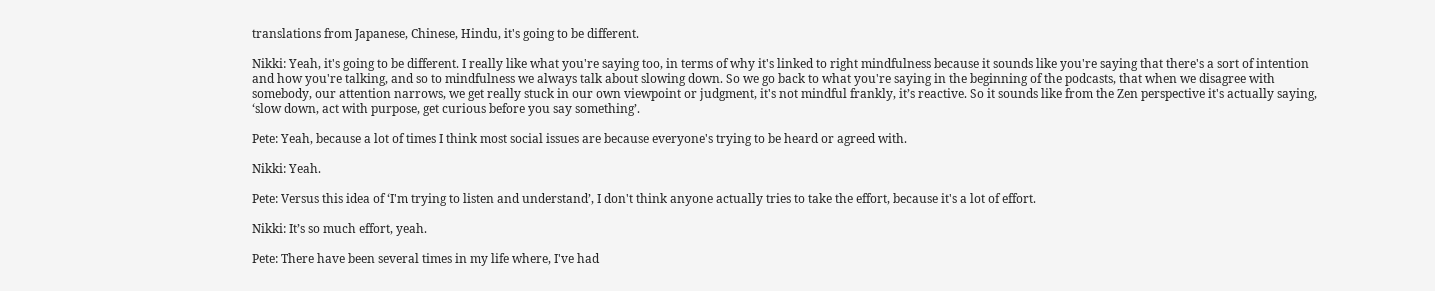translations from Japanese, Chinese, Hindu, it's going to be different.

Nikki: Yeah, it's going to be different. I really like what you're saying too, in terms of why it's linked to right mindfulness because it sounds like you're saying that there's a sort of intention and how you're talking, and so to mindfulness we always talk about slowing down. So we go back to what you're saying in the beginning of the podcasts, that when we disagree with somebody, our attention narrows, we get really stuck in our own viewpoint or judgment, it's not mindful frankly, it’s reactive. So it sounds like from the Zen perspective it's actually saying, ‘slow down, act with purpose, get curious before you say something’.

Pete: Yeah, because a lot of times I think most social issues are because everyone's trying to be heard or agreed with.

Nikki: Yeah.

Pete: Versus this idea of ‘I'm trying to listen and understand’, I don't think anyone actually tries to take the effort, because it's a lot of effort.

Nikki: It’s so much effort, yeah.

Pete: There have been several times in my life where, I've had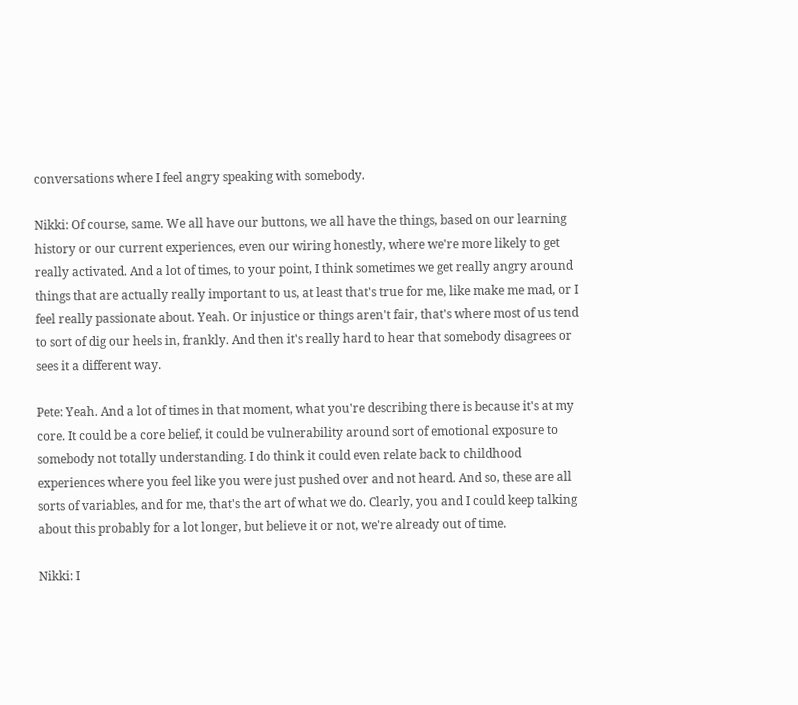conversations where I feel angry speaking with somebody.

Nikki: Of course, same. We all have our buttons, we all have the things, based on our learning history or our current experiences, even our wiring honestly, where we're more likely to get really activated. And a lot of times, to your point, I think sometimes we get really angry around things that are actually really important to us, at least that's true for me, like make me mad, or I feel really passionate about. Yeah. Or injustice or things aren't fair, that's where most of us tend to sort of dig our heels in, frankly. And then it's really hard to hear that somebody disagrees or sees it a different way.

Pete: Yeah. And a lot of times in that moment, what you're describing there is because it's at my core. It could be a core belief, it could be vulnerability around sort of emotional exposure to somebody not totally understanding. I do think it could even relate back to childhood experiences where you feel like you were just pushed over and not heard. And so, these are all sorts of variables, and for me, that's the art of what we do. Clearly, you and I could keep talking about this probably for a lot longer, but believe it or not, we're already out of time.

Nikki: I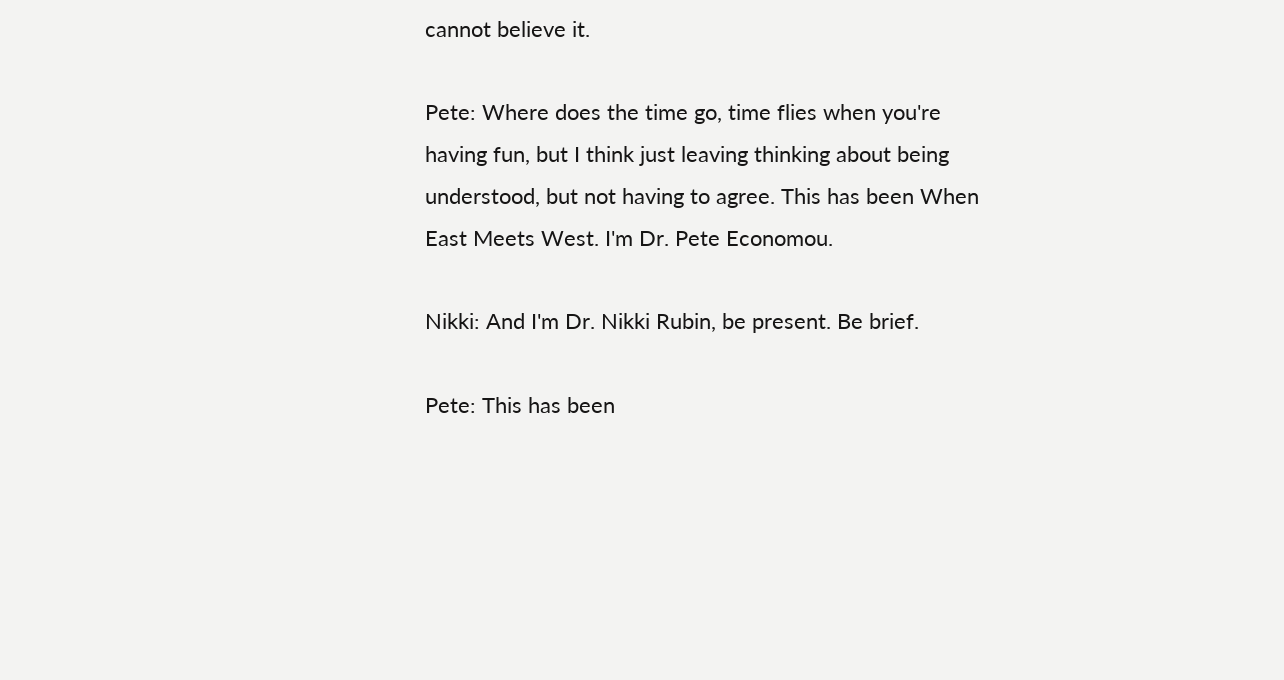cannot believe it.

Pete: Where does the time go, time flies when you're having fun, but I think just leaving thinking about being understood, but not having to agree. This has been When East Meets West. I'm Dr. Pete Economou.

Nikki: And I'm Dr. Nikki Rubin, be present. Be brief.

Pete: This has been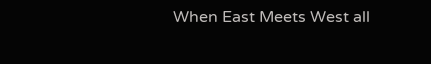When East Meets West all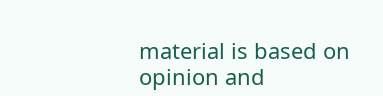material is based on opinion and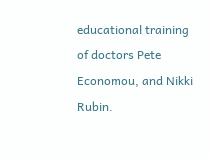educational training of doctors Pete Economou, and Nikki Rubin.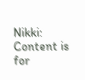Nikki: Content is for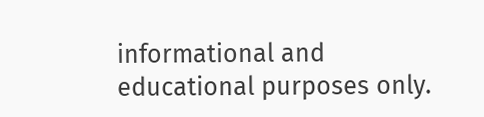informational and educational purposes only.